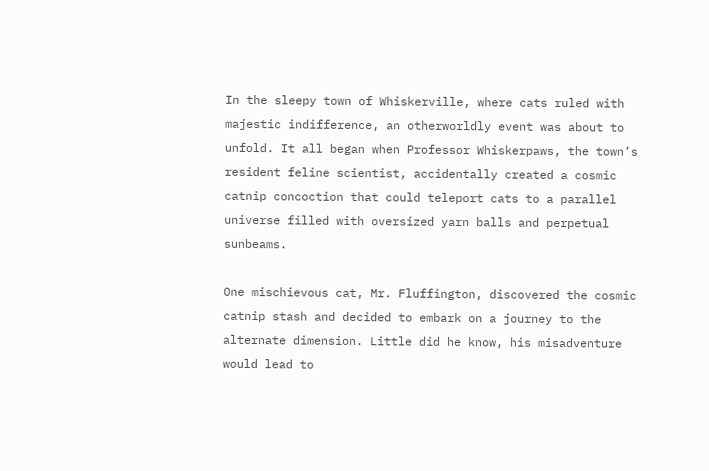In the sleepy town of Whiskerville, where cats ruled with majestic indifference, an otherworldly event was about to unfold. It all began when Professor Whiskerpaws, the town’s resident feline scientist, accidentally created a cosmic catnip concoction that could teleport cats to a parallel universe filled with oversized yarn balls and perpetual sunbeams.

One mischievous cat, Mr. Fluffington, discovered the cosmic catnip stash and decided to embark on a journey to the alternate dimension. Little did he know, his misadventure would lead to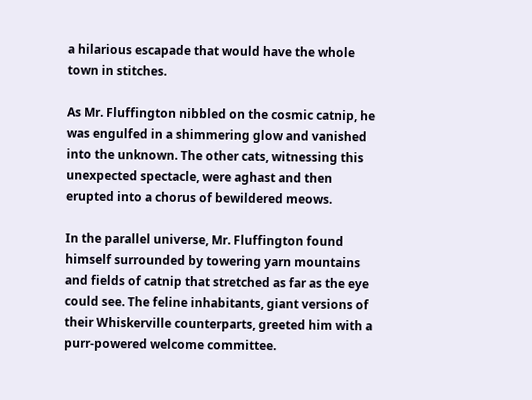a hilarious escapade that would have the whole town in stitches.

As Mr. Fluffington nibbled on the cosmic catnip, he was engulfed in a shimmering glow and vanished into the unknown. The other cats, witnessing this unexpected spectacle, were aghast and then erupted into a chorus of bewildered meows.

In the parallel universe, Mr. Fluffington found himself surrounded by towering yarn mountains and fields of catnip that stretched as far as the eye could see. The feline inhabitants, giant versions of their Whiskerville counterparts, greeted him with a purr-powered welcome committee.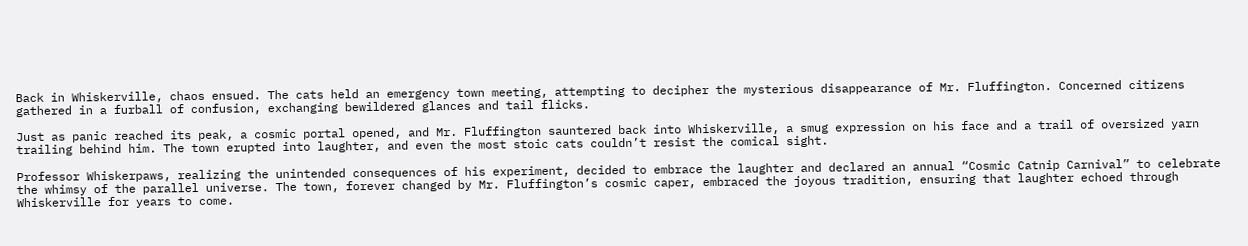Back in Whiskerville, chaos ensued. The cats held an emergency town meeting, attempting to decipher the mysterious disappearance of Mr. Fluffington. Concerned citizens gathered in a furball of confusion, exchanging bewildered glances and tail flicks.

Just as panic reached its peak, a cosmic portal opened, and Mr. Fluffington sauntered back into Whiskerville, a smug expression on his face and a trail of oversized yarn trailing behind him. The town erupted into laughter, and even the most stoic cats couldn’t resist the comical sight.

Professor Whiskerpaws, realizing the unintended consequences of his experiment, decided to embrace the laughter and declared an annual “Cosmic Catnip Carnival” to celebrate the whimsy of the parallel universe. The town, forever changed by Mr. Fluffington’s cosmic caper, embraced the joyous tradition, ensuring that laughter echoed through Whiskerville for years to come.